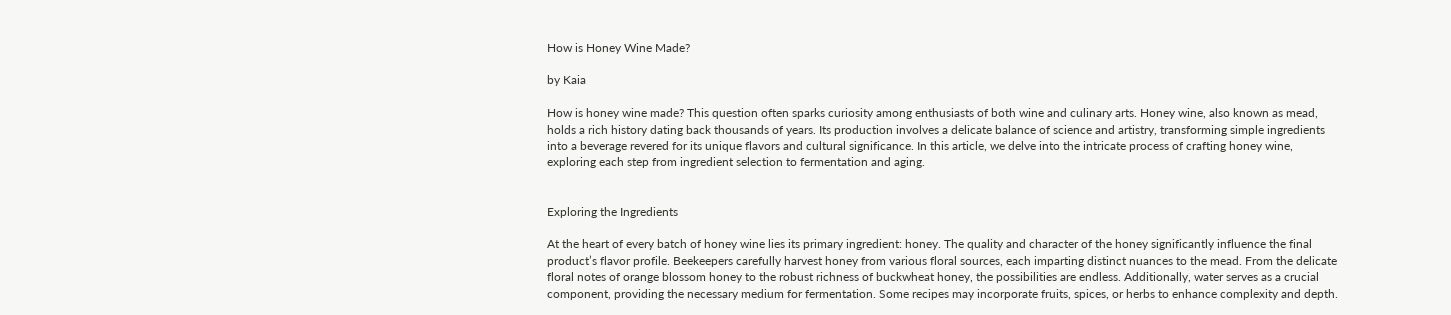How is Honey Wine Made?

by Kaia

How is honey wine made? This question often sparks curiosity among enthusiasts of both wine and culinary arts. Honey wine, also known as mead, holds a rich history dating back thousands of years. Its production involves a delicate balance of science and artistry, transforming simple ingredients into a beverage revered for its unique flavors and cultural significance. In this article, we delve into the intricate process of crafting honey wine, exploring each step from ingredient selection to fermentation and aging.


Exploring the Ingredients

At the heart of every batch of honey wine lies its primary ingredient: honey. The quality and character of the honey significantly influence the final product’s flavor profile. Beekeepers carefully harvest honey from various floral sources, each imparting distinct nuances to the mead. From the delicate floral notes of orange blossom honey to the robust richness of buckwheat honey, the possibilities are endless. Additionally, water serves as a crucial component, providing the necessary medium for fermentation. Some recipes may incorporate fruits, spices, or herbs to enhance complexity and depth.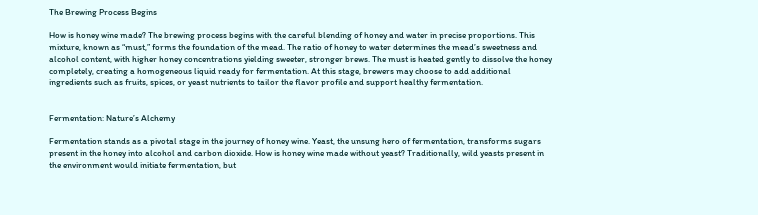The Brewing Process Begins

How is honey wine made? The brewing process begins with the careful blending of honey and water in precise proportions. This mixture, known as “must,” forms the foundation of the mead. The ratio of honey to water determines the mead’s sweetness and alcohol content, with higher honey concentrations yielding sweeter, stronger brews. The must is heated gently to dissolve the honey completely, creating a homogeneous liquid ready for fermentation. At this stage, brewers may choose to add additional ingredients such as fruits, spices, or yeast nutrients to tailor the flavor profile and support healthy fermentation.


Fermentation: Nature’s Alchemy

Fermentation stands as a pivotal stage in the journey of honey wine. Yeast, the unsung hero of fermentation, transforms sugars present in the honey into alcohol and carbon dioxide. How is honey wine made without yeast? Traditionally, wild yeasts present in the environment would initiate fermentation, but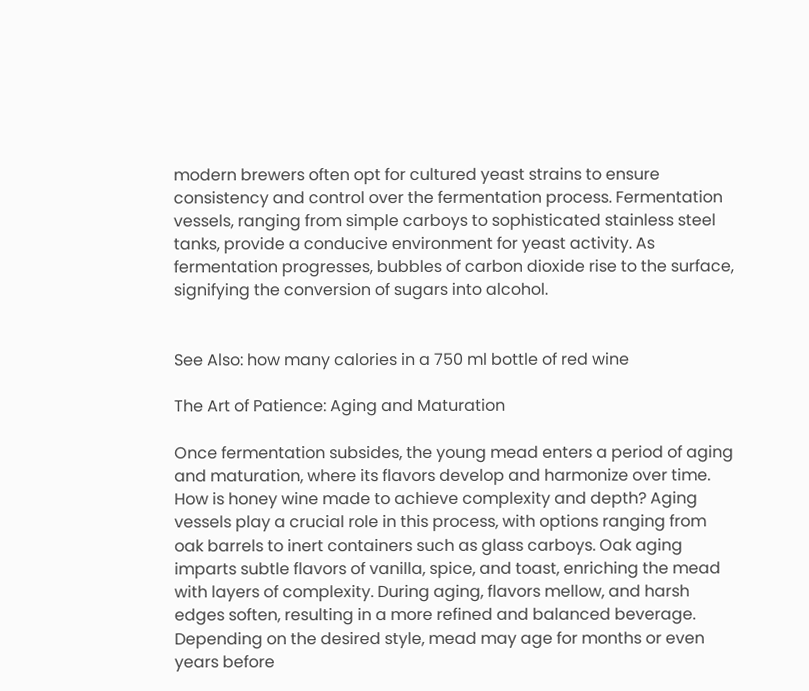modern brewers often opt for cultured yeast strains to ensure consistency and control over the fermentation process. Fermentation vessels, ranging from simple carboys to sophisticated stainless steel tanks, provide a conducive environment for yeast activity. As fermentation progresses, bubbles of carbon dioxide rise to the surface, signifying the conversion of sugars into alcohol.


See Also: how many calories in a 750 ml bottle of red wine

The Art of Patience: Aging and Maturation

Once fermentation subsides, the young mead enters a period of aging and maturation, where its flavors develop and harmonize over time. How is honey wine made to achieve complexity and depth? Aging vessels play a crucial role in this process, with options ranging from oak barrels to inert containers such as glass carboys. Oak aging imparts subtle flavors of vanilla, spice, and toast, enriching the mead with layers of complexity. During aging, flavors mellow, and harsh edges soften, resulting in a more refined and balanced beverage. Depending on the desired style, mead may age for months or even years before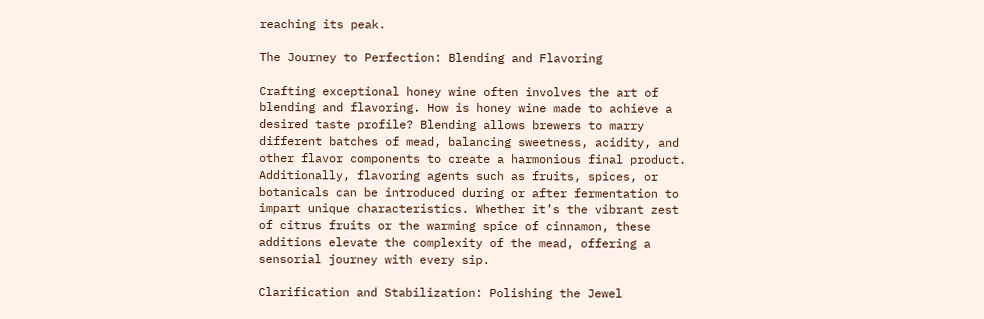reaching its peak.

The Journey to Perfection: Blending and Flavoring

Crafting exceptional honey wine often involves the art of blending and flavoring. How is honey wine made to achieve a desired taste profile? Blending allows brewers to marry different batches of mead, balancing sweetness, acidity, and other flavor components to create a harmonious final product. Additionally, flavoring agents such as fruits, spices, or botanicals can be introduced during or after fermentation to impart unique characteristics. Whether it’s the vibrant zest of citrus fruits or the warming spice of cinnamon, these additions elevate the complexity of the mead, offering a sensorial journey with every sip.

Clarification and Stabilization: Polishing the Jewel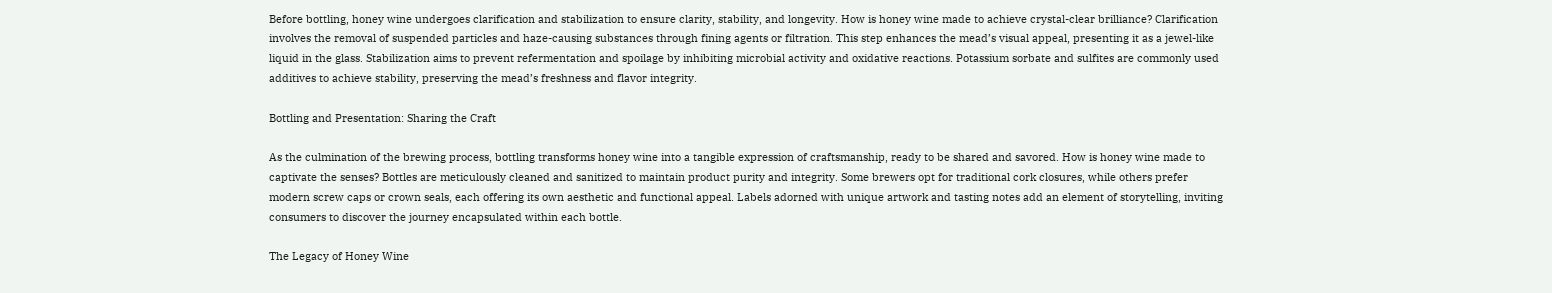Before bottling, honey wine undergoes clarification and stabilization to ensure clarity, stability, and longevity. How is honey wine made to achieve crystal-clear brilliance? Clarification involves the removal of suspended particles and haze-causing substances through fining agents or filtration. This step enhances the mead’s visual appeal, presenting it as a jewel-like liquid in the glass. Stabilization aims to prevent refermentation and spoilage by inhibiting microbial activity and oxidative reactions. Potassium sorbate and sulfites are commonly used additives to achieve stability, preserving the mead’s freshness and flavor integrity.

Bottling and Presentation: Sharing the Craft

As the culmination of the brewing process, bottling transforms honey wine into a tangible expression of craftsmanship, ready to be shared and savored. How is honey wine made to captivate the senses? Bottles are meticulously cleaned and sanitized to maintain product purity and integrity. Some brewers opt for traditional cork closures, while others prefer modern screw caps or crown seals, each offering its own aesthetic and functional appeal. Labels adorned with unique artwork and tasting notes add an element of storytelling, inviting consumers to discover the journey encapsulated within each bottle.

The Legacy of Honey Wine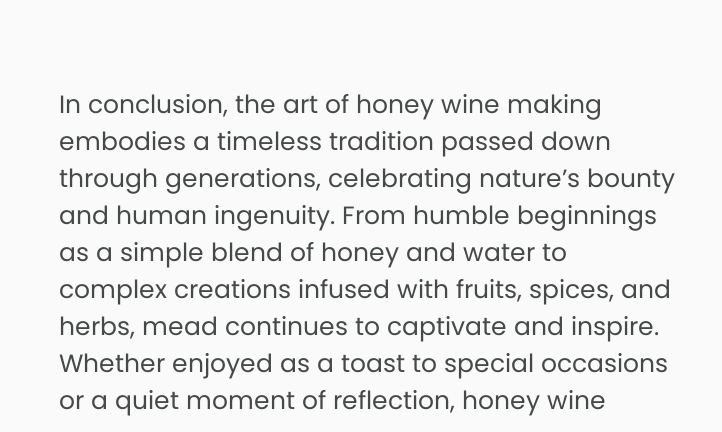In conclusion, the art of honey wine making embodies a timeless tradition passed down through generations, celebrating nature’s bounty and human ingenuity. From humble beginnings as a simple blend of honey and water to complex creations infused with fruits, spices, and herbs, mead continues to captivate and inspire. Whether enjoyed as a toast to special occasions or a quiet moment of reflection, honey wine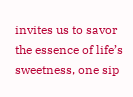invites us to savor the essence of life’s sweetness, one sip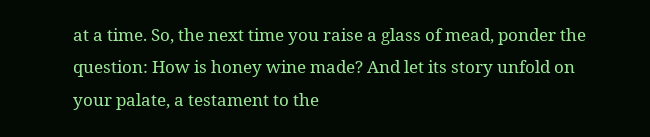at a time. So, the next time you raise a glass of mead, ponder the question: How is honey wine made? And let its story unfold on your palate, a testament to the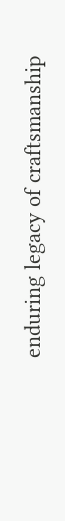enduring legacy of craftsmanship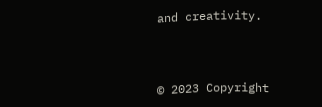and creativity.



© 2023 Copyright